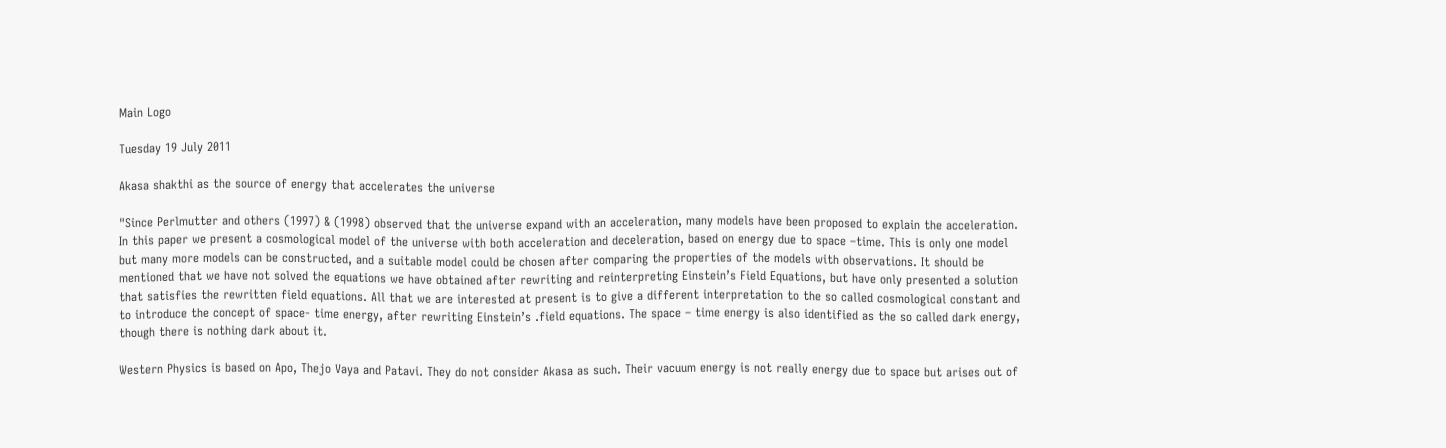Main Logo

Tuesday 19 July 2011

Akasa shakthi as the source of energy that accelerates the universe

"Since Perlmutter and others (1997) & (1998) observed that the universe expand with an acceleration, many models have been proposed to explain the acceleration. In this paper we present a cosmological model of the universe with both acceleration and deceleration, based on energy due to space –time. This is only one model but many more models can be constructed, and a suitable model could be chosen after comparing the properties of the models with observations. It should be mentioned that we have not solved the equations we have obtained after rewriting and reinterpreting Einstein’s Field Equations, but have only presented a solution that satisfies the rewritten field equations. All that we are interested at present is to give a different interpretation to the so called cosmological constant and to introduce the concept of space- time energy, after rewriting Einstein’s .field equations. The space – time energy is also identified as the so called dark energy, though there is nothing dark about it.

Western Physics is based on Apo, Thejo Vaya and Patavi. They do not consider Akasa as such. Their vacuum energy is not really energy due to space but arises out of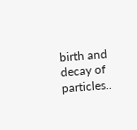birth and decay of particles..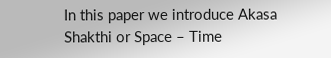In this paper we introduce Akasa Shakthi or Space – Time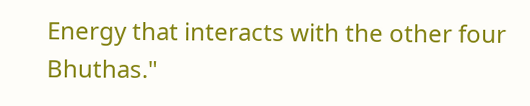Energy that interacts with the other four Bhuthas."